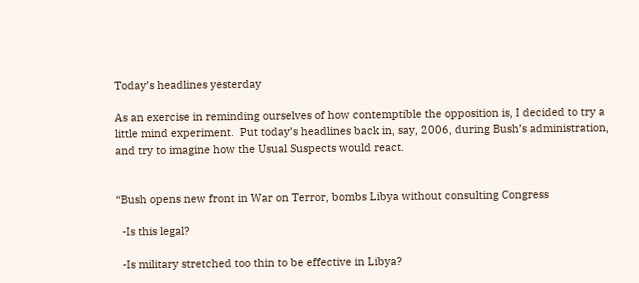Today’s headlines yesterday

As an exercise in reminding ourselves of how contemptible the opposition is, I decided to try a little mind experiment.  Put today’s headlines back in, say, 2006, during Bush’s administration, and try to imagine how the Usual Suspects would react.


“Bush opens new front in War on Terror, bombs Libya without consulting Congress

  -Is this legal?

  -Is military stretched too thin to be effective in Libya?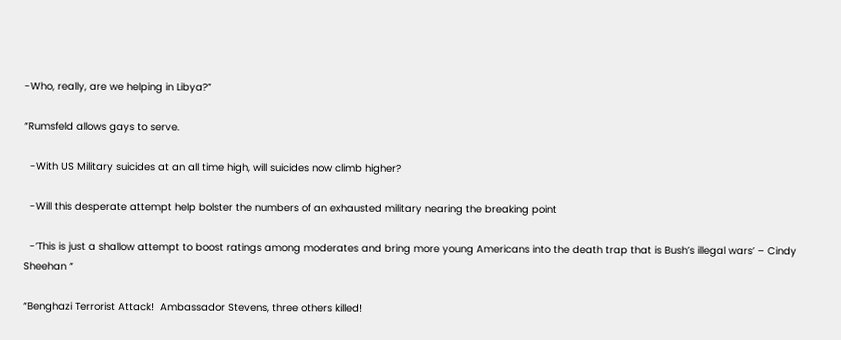-Who, really, are we helping in Libya?”

“Rumsfeld allows gays to serve.

  -With US Military suicides at an all time high, will suicides now climb higher?

  -Will this desperate attempt help bolster the numbers of an exhausted military nearing the breaking point

  -’This is just a shallow attempt to boost ratings among moderates and bring more young Americans into the death trap that is Bush’s illegal wars’ – Cindy Sheehan “

“Benghazi Terrorist Attack!  Ambassador Stevens, three others killed!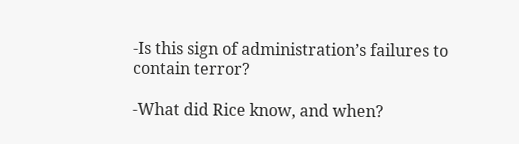-Is this sign of administration’s failures to contain terror?

-What did Rice know, and when?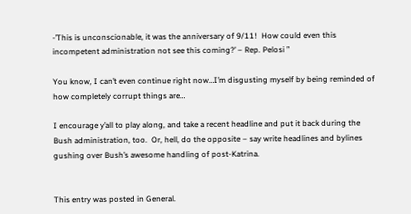-’This is unconscionable, it was the anniversary of 9/11!  How could even this incompetent administration not see this coming?’ – Rep. Pelosi ”

You know, I can’t even continue right now…I’m disgusting myself by being reminded of how completely corrupt things are…

I encourage y’all to play along, and take a recent headline and put it back during the Bush administration, too.  Or, hell, do the opposite – say write headlines and bylines gushing over Bush’s awesome handling of post-Katrina.


This entry was posted in General.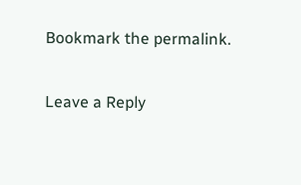Bookmark the permalink.

Leave a Reply